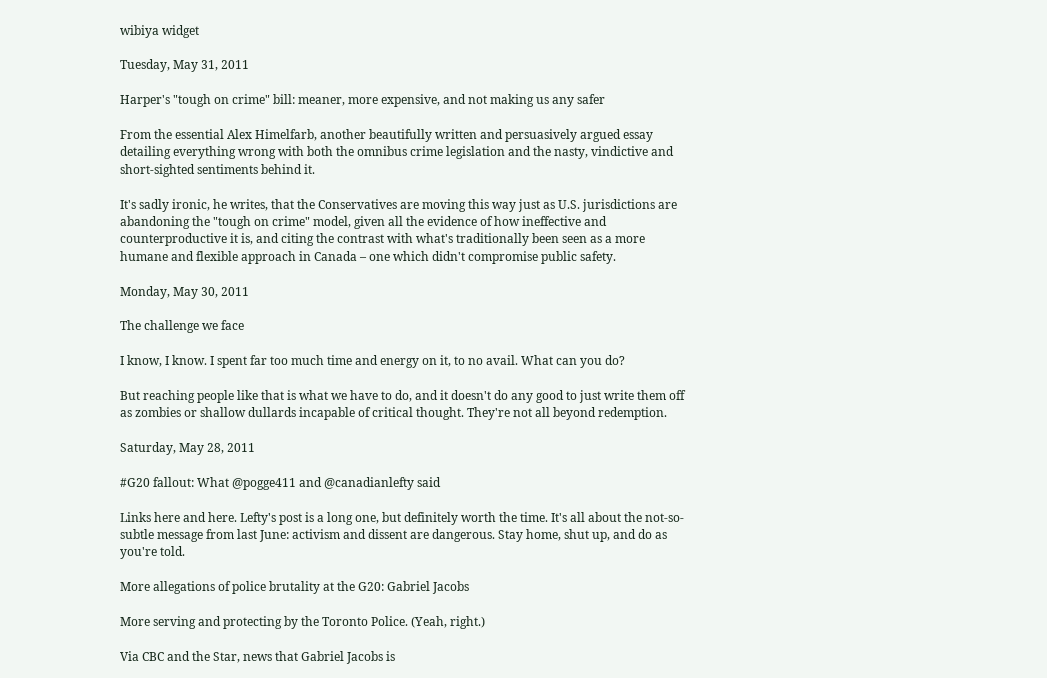wibiya widget

Tuesday, May 31, 2011

Harper's "tough on crime" bill: meaner, more expensive, and not making us any safer

From the essential Alex Himelfarb, another beautifully written and persuasively argued essay detailing everything wrong with both the omnibus crime legislation and the nasty, vindictive and short-sighted sentiments behind it.

It's sadly ironic, he writes, that the Conservatives are moving this way just as U.S. jurisdictions are abandoning the "tough on crime" model, given all the evidence of how ineffective and counterproductive it is, and citing the contrast with what's traditionally been seen as a more humane and flexible approach in Canada – one which didn't compromise public safety.

Monday, May 30, 2011

The challenge we face

I know, I know. I spent far too much time and energy on it, to no avail. What can you do?

But reaching people like that is what we have to do, and it doesn't do any good to just write them off as zombies or shallow dullards incapable of critical thought. They're not all beyond redemption.

Saturday, May 28, 2011

#G20 fallout: What @pogge411 and @canadianlefty said

Links here and here. Lefty's post is a long one, but definitely worth the time. It's all about the not-so-subtle message from last June: activism and dissent are dangerous. Stay home, shut up, and do as you're told.

More allegations of police brutality at the G20: Gabriel Jacobs

More serving and protecting by the Toronto Police. (Yeah, right.)

Via CBC and the Star, news that Gabriel Jacobs is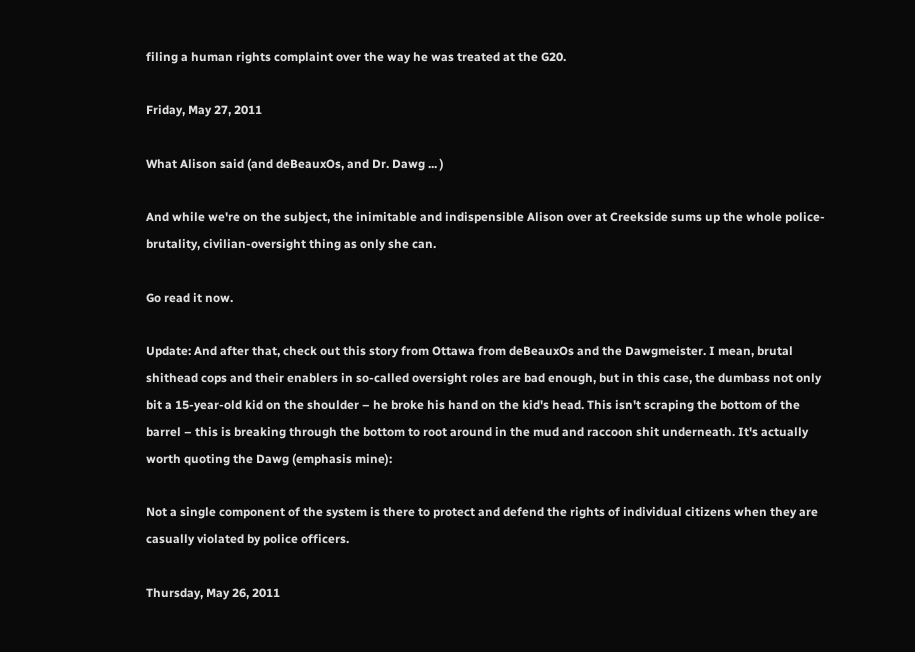filing a human rights complaint over the way he was treated at the G20.

Friday, May 27, 2011

What Alison said (and deBeauxOs, and Dr. Dawg ... )

And while we're on the subject, the inimitable and indispensible Alison over at Creekside sums up the whole police-brutality, civilian-oversight thing as only she can.

Go read it now.

Update: And after that, check out this story from Ottawa from deBeauxOs and the Dawgmeister. I mean, brutal shithead cops and their enablers in so-called oversight roles are bad enough, but in this case, the dumbass not only bit a 15-year-old kid on the shoulder – he broke his hand on the kid's head. This isn't scraping the bottom of the barrel – this is breaking through the bottom to root around in the mud and raccoon shit underneath. It's actually worth quoting the Dawg (emphasis mine):

Not a single component of the system is there to protect and defend the rights of individual citizens when they are casually violated by police officers.

Thursday, May 26, 2011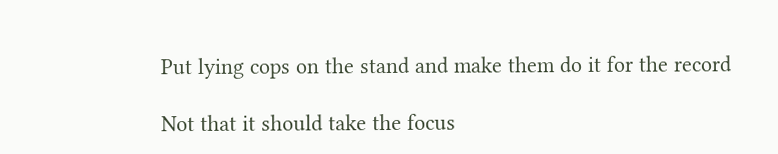Put lying cops on the stand and make them do it for the record

Not that it should take the focus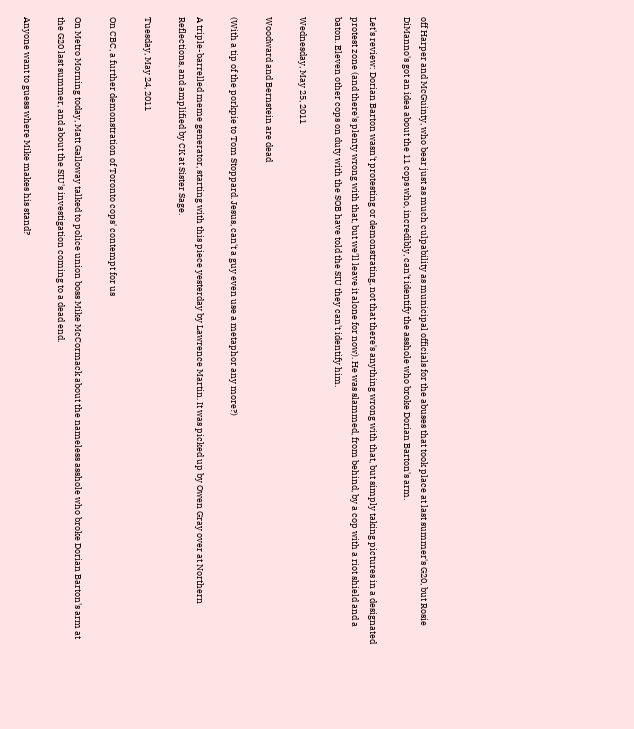off Harper and McGuinty, who bear just as much culpability as municipal officials for the abuses that took place at last summer's G20, but Rosie DiManno's got an idea about the 11 cops who, incredibly, can't identify the asshole who broke Dorian Barton's arm.

Let's review: Dorian Barton wasn't protesting or demonstrating, not that there's anything wrong with that, but simply taking pictures in a designated protest zone (and there's plenty wrong with that, but we'll leave it alone for now). He was slammed, from behind, by a cop with a riot shield and a baton. Eleven other cops on duty with the SOB have told the SIU they can't identify him.

Wednesday, May 25, 2011

Woodward and Bernstein are dead

(With a tip of the porkpie to Tom Stoppard. Jesus, can't a guy even use a metaphor any more?)

A triple-barrelled meme generator, starting with this piece yesterday by Lawrence Martin. It was picked up by Owen Gray over at Northern Reflections, and amplified by CK at Sister Sage.

Tuesday, May 24, 2011

On CBC, a further demonstration of Toronto cops' contempt for us

On Metro Morning today, Matt Galloway talked to police union boss Mike McCormack about the nameless asshole who broke Dorian Barton's arm at the G20 last summer, and about the SIU's investigation coming to a dead end.

Anyone want to guess where Mike makes his stand?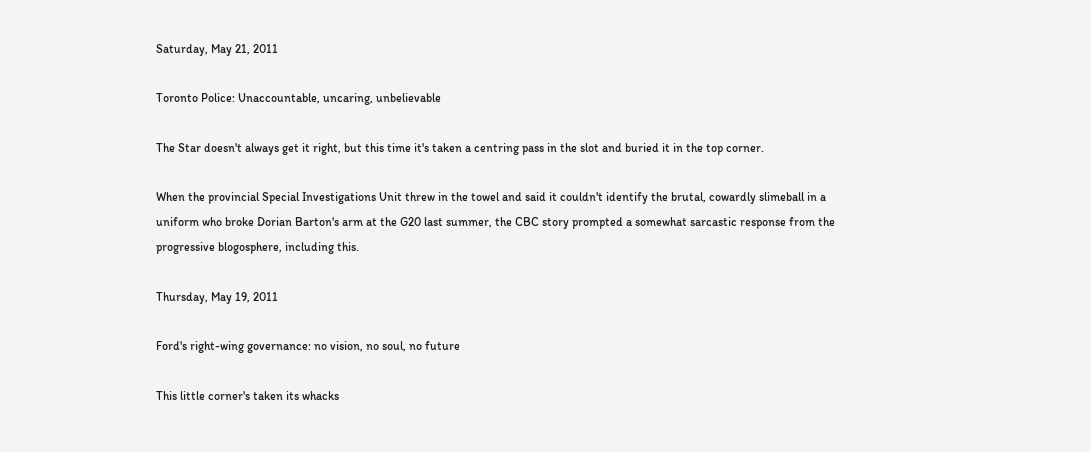Saturday, May 21, 2011

Toronto Police: Unaccountable, uncaring, unbelievable

The Star doesn't always get it right, but this time it's taken a centring pass in the slot and buried it in the top corner.

When the provincial Special Investigations Unit threw in the towel and said it couldn't identify the brutal, cowardly slimeball in a uniform who broke Dorian Barton's arm at the G20 last summer, the CBC story prompted a somewhat sarcastic response from the progressive blogosphere, including this.

Thursday, May 19, 2011

Ford's right-wing governance: no vision, no soul, no future

This little corner's taken its whacks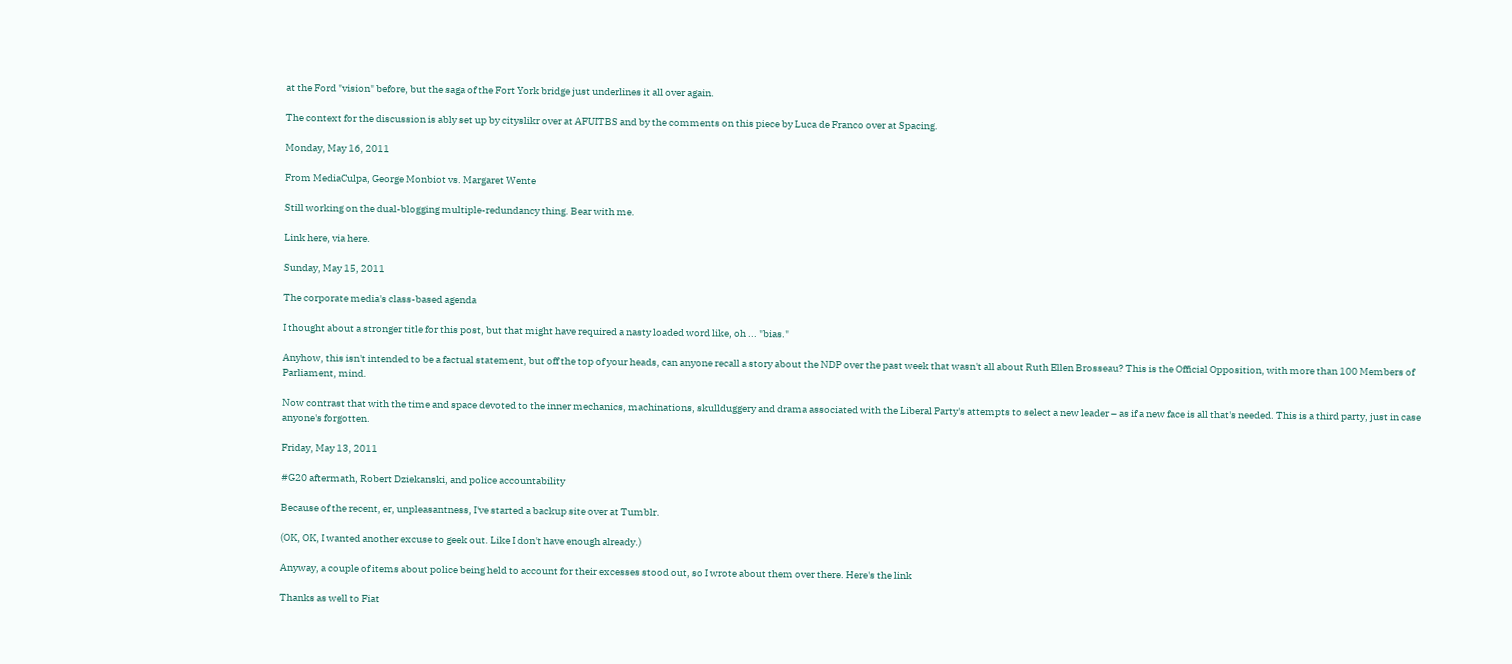at the Ford "vision" before, but the saga of the Fort York bridge just underlines it all over again.

The context for the discussion is ably set up by cityslikr over at AFUITBS and by the comments on this piece by Luca de Franco over at Spacing.

Monday, May 16, 2011

From MediaCulpa, George Monbiot vs. Margaret Wente

Still working on the dual-blogging multiple-redundancy thing. Bear with me.

Link here, via here.

Sunday, May 15, 2011

The corporate media's class-based agenda

I thought about a stronger title for this post, but that might have required a nasty loaded word like, oh ... "bias."

Anyhow, this isn't intended to be a factual statement, but off the top of your heads, can anyone recall a story about the NDP over the past week that wasn't all about Ruth Ellen Brosseau? This is the Official Opposition, with more than 100 Members of Parliament, mind.

Now contrast that with the time and space devoted to the inner mechanics, machinations, skullduggery and drama associated with the Liberal Party's attempts to select a new leader – as if a new face is all that's needed. This is a third party, just in case anyone's forgotten.

Friday, May 13, 2011

#G20 aftermath, Robert Dziekanski, and police accountability

Because of the recent, er, unpleasantness, I've started a backup site over at Tumblr.

(OK, OK, I wanted another excuse to geek out. Like I don't have enough already.)

Anyway, a couple of items about police being held to account for their excesses stood out, so I wrote about them over there. Here's the link

Thanks as well to Fiat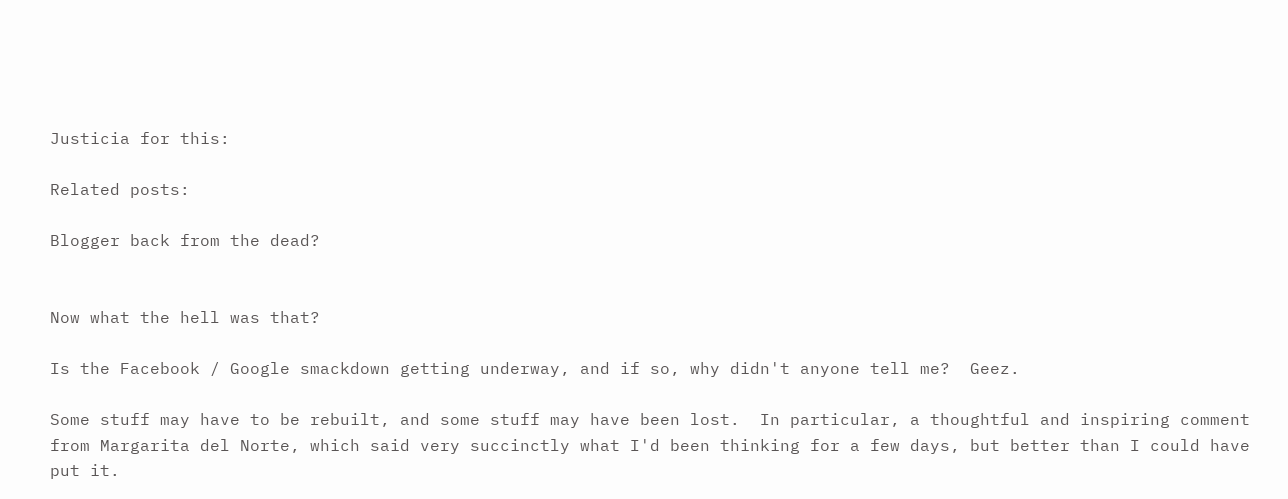Justicia for this:

Related posts:

Blogger back from the dead?


Now what the hell was that?

Is the Facebook / Google smackdown getting underway, and if so, why didn't anyone tell me?  Geez.

Some stuff may have to be rebuilt, and some stuff may have been lost.  In particular, a thoughtful and inspiring comment from Margarita del Norte, which said very succinctly what I'd been thinking for a few days, but better than I could have put it.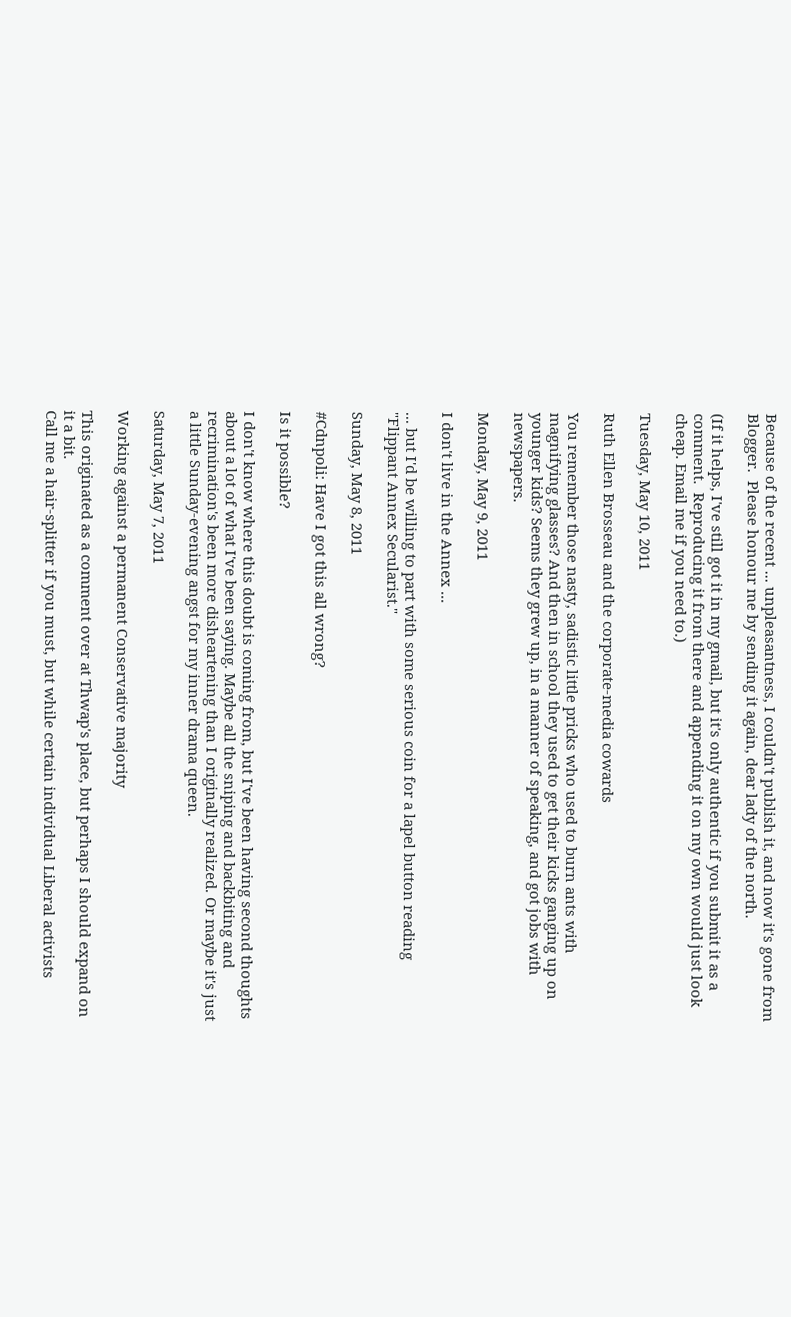Because of the recent ... unpleasantness, I couldn't publish it, and now it's gone from Blogger.  Please honour me by sending it again, dear lady of the north.

(If it helps, I've still got it in my gmail, but it's only authentic if you submit it as a comment.  Reproducing it from there and appending it on my own would just look cheap. Email me if you need to.)

Tuesday, May 10, 2011

Ruth Ellen Brosseau and the corporate-media cowards

You remember those nasty, sadistic little pricks who used to burn ants with magnifying glasses? And then in school they used to get their kicks ganging up on younger kids? Seems they grew up, in a manner of speaking, and got jobs with newspapers.

Monday, May 9, 2011

I don't live in the Annex ...

... but I'd be willing to part with some serious coin for a lapel button reading "Flippant Annex Secularist."

Sunday, May 8, 2011

#Cdnpoli: Have I got this all wrong?

Is it possible?

I don't know where this doubt is coming from, but I've been having second thoughts about a lot of what I've been saying. Maybe all the sniping and backbiting and recrimination's been more disheartening than I originally realized. Or maybe it's just a little Sunday-evening angst for my inner drama queen.

Saturday, May 7, 2011

Working against a permanent Conservative majority

This originated as a comment over at Thwap's place, but perhaps I should expand on it a bit.
Call me a hair-splitter if you must, but while certain individual Liberal activists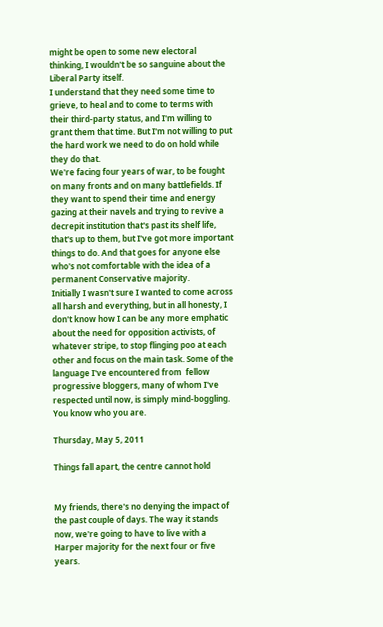might be open to some new electoral thinking, I wouldn't be so sanguine about the Liberal Party itself.
I understand that they need some time to grieve, to heal and to come to terms with their third-party status, and I'm willing to grant them that time. But I'm not willing to put the hard work we need to do on hold while they do that.
We're facing four years of war, to be fought on many fronts and on many battlefields. If they want to spend their time and energy gazing at their navels and trying to revive a decrepit institution that's past its shelf life, that's up to them, but I've got more important things to do. And that goes for anyone else who's not comfortable with the idea of a permanent Conservative majority.
Initially I wasn't sure I wanted to come across all harsh and everything, but in all honesty, I don't know how I can be any more emphatic about the need for opposition activists, of whatever stripe, to stop flinging poo at each other and focus on the main task. Some of the language I've encountered from  fellow progressive bloggers, many of whom I've respected until now, is simply mind-boggling. You know who you are.

Thursday, May 5, 2011

Things fall apart, the centre cannot hold


My friends, there's no denying the impact of the past couple of days. The way it stands now, we're going to have to live with a Harper majority for the next four or five years.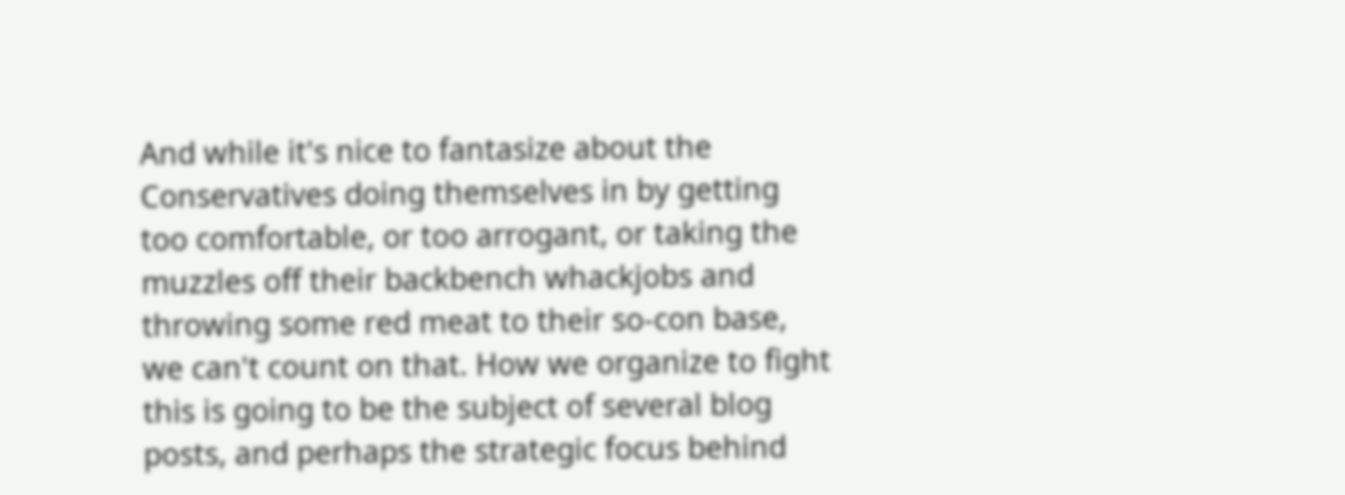And while it's nice to fantasize about the Conservatives doing themselves in by getting too comfortable, or too arrogant, or taking the muzzles off their backbench whackjobs and throwing some red meat to their so-con base, we can't count on that. How we organize to fight this is going to be the subject of several blog posts, and perhaps the strategic focus behind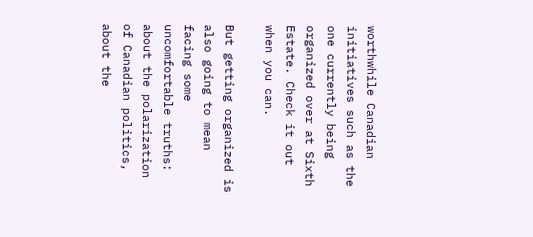worthwhile Canadian initiatives such as the one currently being organized over at Sixth Estate. Check it out when you can.

But getting organized is also going to mean facing some uncomfortable truths: about the polarization of Canadian politics, about the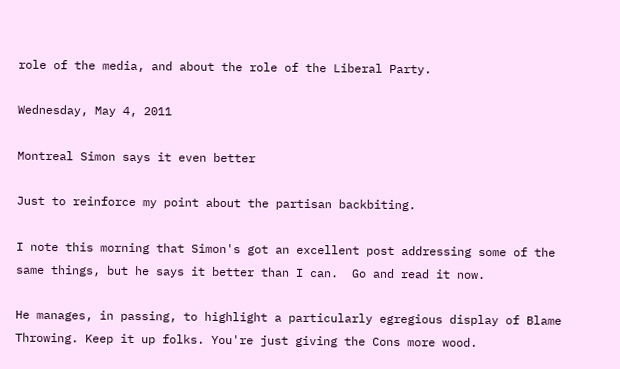role of the media, and about the role of the Liberal Party.

Wednesday, May 4, 2011

Montreal Simon says it even better

Just to reinforce my point about the partisan backbiting.

I note this morning that Simon's got an excellent post addressing some of the same things, but he says it better than I can.  Go and read it now.

He manages, in passing, to highlight a particularly egregious display of Blame Throwing. Keep it up folks. You're just giving the Cons more wood.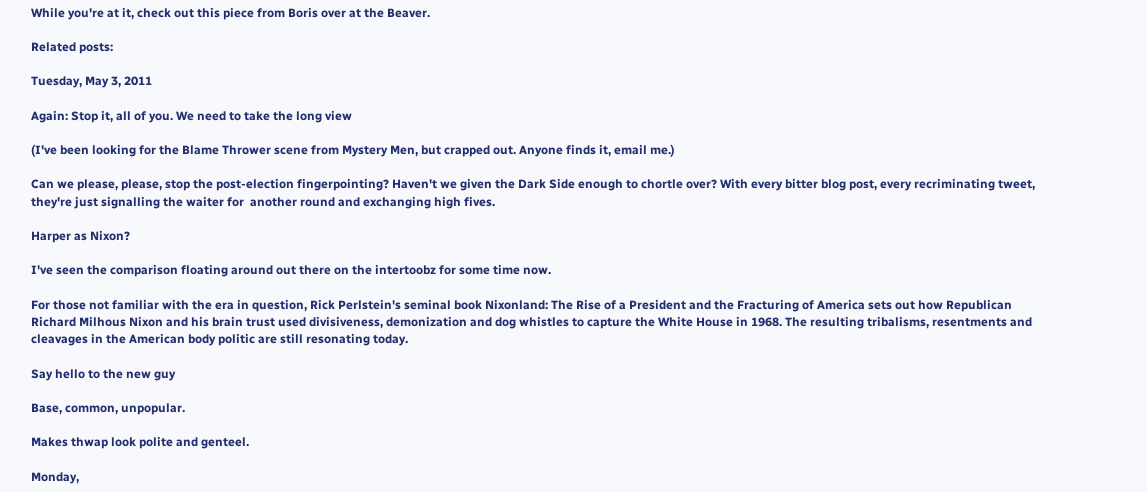While you're at it, check out this piece from Boris over at the Beaver.

Related posts:

Tuesday, May 3, 2011

Again: Stop it, all of you. We need to take the long view

(I've been looking for the Blame Thrower scene from Mystery Men, but crapped out. Anyone finds it, email me.)

Can we please, please, stop the post-election fingerpointing? Haven't we given the Dark Side enough to chortle over? With every bitter blog post, every recriminating tweet, they're just signalling the waiter for  another round and exchanging high fives.

Harper as Nixon?

I've seen the comparison floating around out there on the intertoobz for some time now.

For those not familiar with the era in question, Rick Perlstein's seminal book Nixonland: The Rise of a President and the Fracturing of America sets out how Republican Richard Milhous Nixon and his brain trust used divisiveness, demonization and dog whistles to capture the White House in 1968. The resulting tribalisms, resentments and cleavages in the American body politic are still resonating today.

Say hello to the new guy

Base, common, unpopular.

Makes thwap look polite and genteel.

Monday,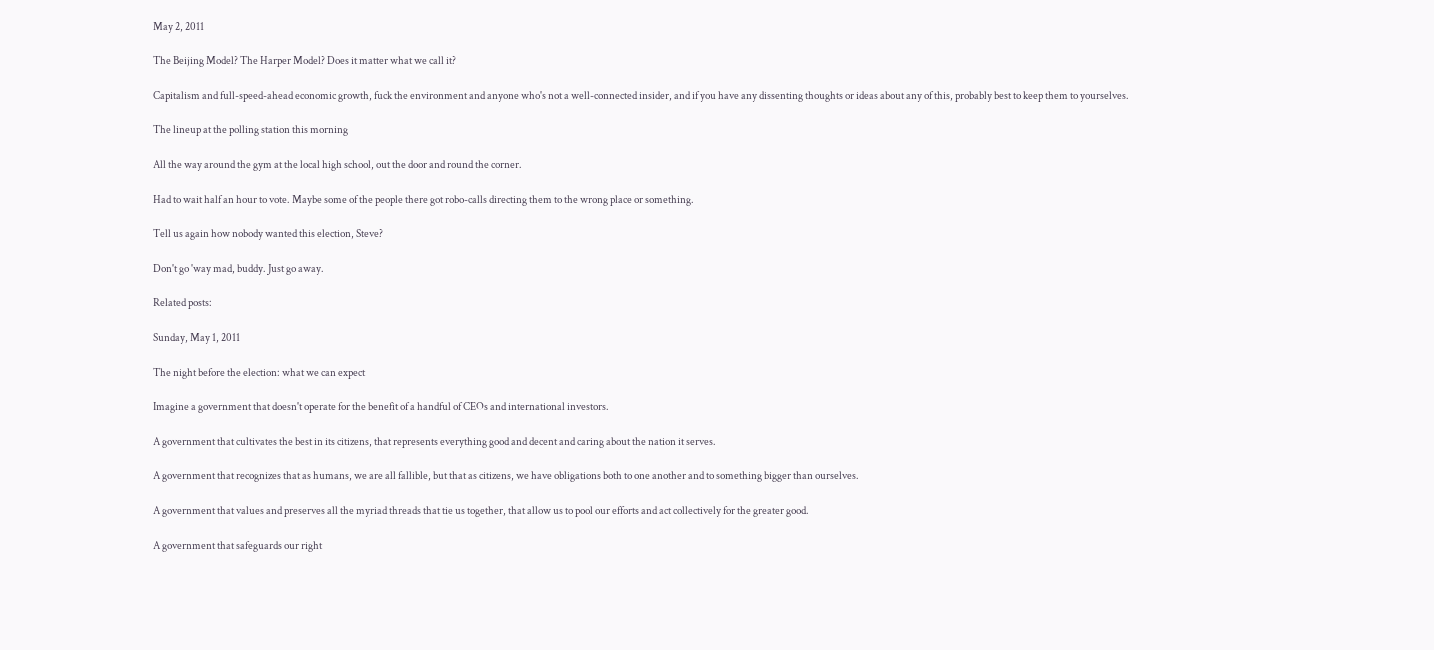May 2, 2011

The Beijing Model? The Harper Model? Does it matter what we call it?

Capitalism and full-speed-ahead economic growth, fuck the environment and anyone who's not a well-connected insider, and if you have any dissenting thoughts or ideas about any of this, probably best to keep them to yourselves.

The lineup at the polling station this morning

All the way around the gym at the local high school, out the door and round the corner.

Had to wait half an hour to vote. Maybe some of the people there got robo-calls directing them to the wrong place or something.

Tell us again how nobody wanted this election, Steve?

Don't go 'way mad, buddy. Just go away.

Related posts:

Sunday, May 1, 2011

The night before the election: what we can expect

Imagine a government that doesn't operate for the benefit of a handful of CEOs and international investors.

A government that cultivates the best in its citizens, that represents everything good and decent and caring about the nation it serves.

A government that recognizes that as humans, we are all fallible, but that as citizens, we have obligations both to one another and to something bigger than ourselves.

A government that values and preserves all the myriad threads that tie us together, that allow us to pool our efforts and act collectively for the greater good.

A government that safeguards our right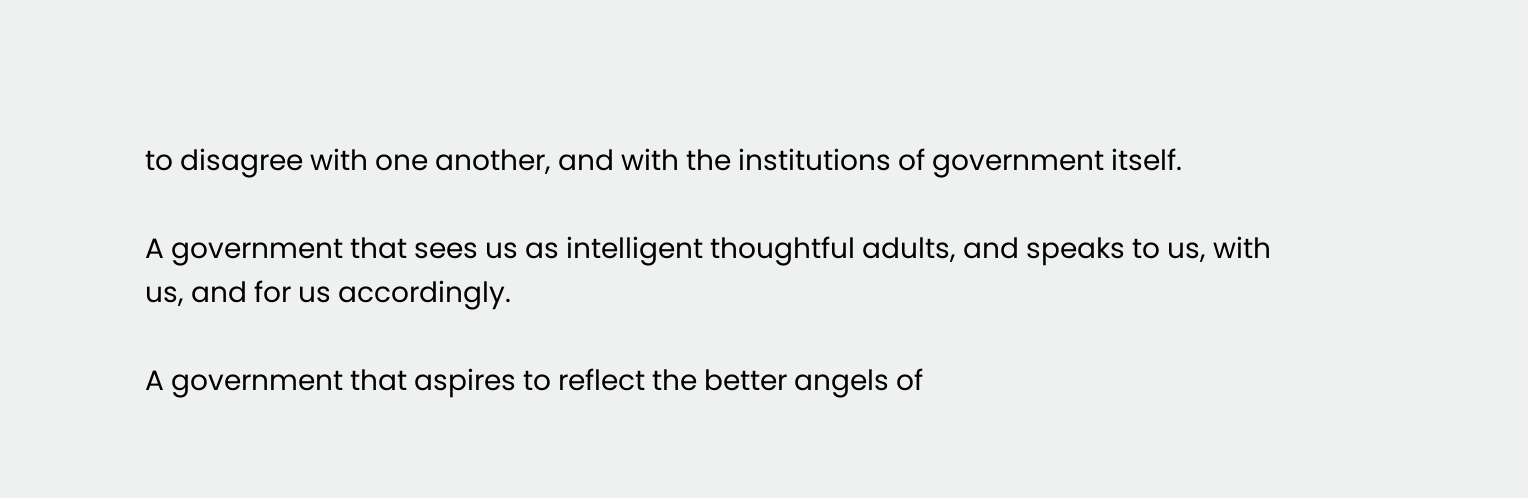to disagree with one another, and with the institutions of government itself.

A government that sees us as intelligent thoughtful adults, and speaks to us, with us, and for us accordingly.

A government that aspires to reflect the better angels of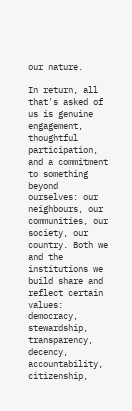our nature.

In return, all that's asked of us is genuine engagement, thoughtful participation, and a commitment to something beyond ourselves: our neighbours, our communities, our society, our country. Both we and the institutions we build share and reflect certain values: democracy, stewardship, transparency, decency, accountability, citizenship,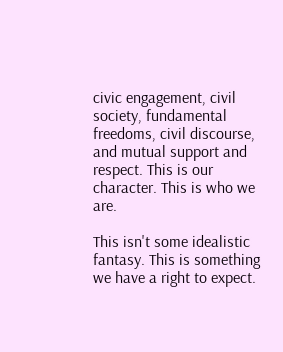civic engagement, civil society, fundamental freedoms, civil discourse, and mutual support and respect. This is our character. This is who we are.

This isn't some idealistic fantasy. This is something we have a right to expect.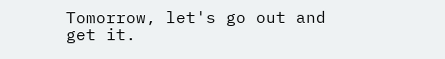Tomorrow, let's go out and get it.